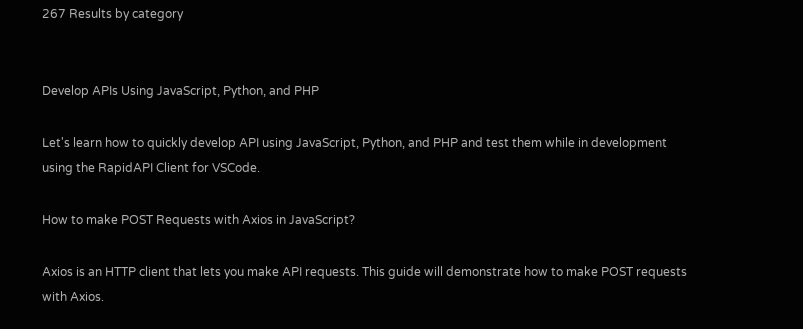267 Results by category


Develop APIs Using JavaScript, Python, and PHP

Let's learn how to quickly develop API using JavaScript, Python, and PHP and test them while in development using the RapidAPI Client for VSCode.

How to make POST Requests with Axios in JavaScript?

Axios is an HTTP client that lets you make API requests. This guide will demonstrate how to make POST requests with Axios.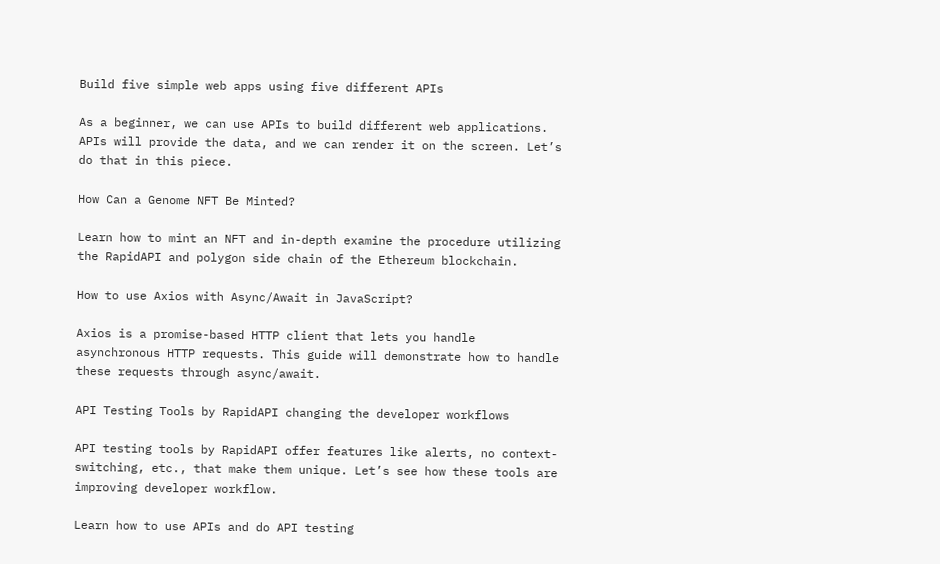Build five simple web apps using five different APIs

As a beginner, we can use APIs to build different web applications. APIs will provide the data, and we can render it on the screen. Let’s do that in this piece.

How Can a Genome NFT Be Minted?

Learn how to mint an NFT and in-depth examine the procedure utilizing the RapidAPI and polygon side chain of the Ethereum blockchain.

How to use Axios with Async/Await in JavaScript?

Axios is a promise-based HTTP client that lets you handle asynchronous HTTP requests. This guide will demonstrate how to handle these requests through async/await.

API Testing Tools by RapidAPI changing the developer workflows

API testing tools by RapidAPI offer features like alerts, no context-switching, etc., that make them unique. Let’s see how these tools are improving developer workflow.

Learn how to use APIs and do API testing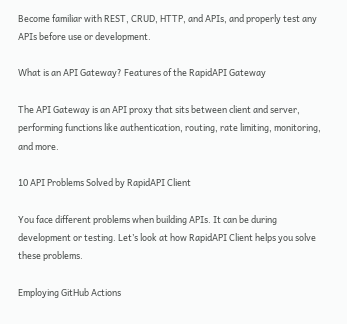Become familiar with REST, CRUD, HTTP, and APIs, and properly test any APIs before use or development.

What is an API Gateway? Features of the RapidAPI Gateway

The API Gateway is an API proxy that sits between client and server, performing functions like authentication, routing, rate limiting, monitoring, and more.

10 API Problems Solved by RapidAPI Client

You face different problems when building APIs. It can be during development or testing. Let’s look at how RapidAPI Client helps you solve these problems.

Employing GitHub Actions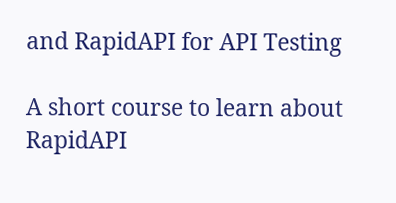and RapidAPI for API Testing

A short course to learn about RapidAPI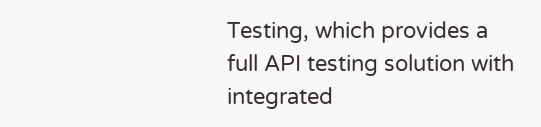Testing, which provides a full API testing solution with integrated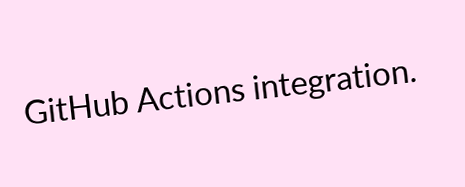GitHub Actions integration.